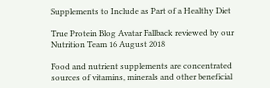Supplements to Include as Part of a Healthy Diet

True Protein Blog Avatar Fallback reviewed by our Nutrition Team 16 August 2018

Food and nutrient supplements are concentrated sources of vitamins, minerals and other beneficial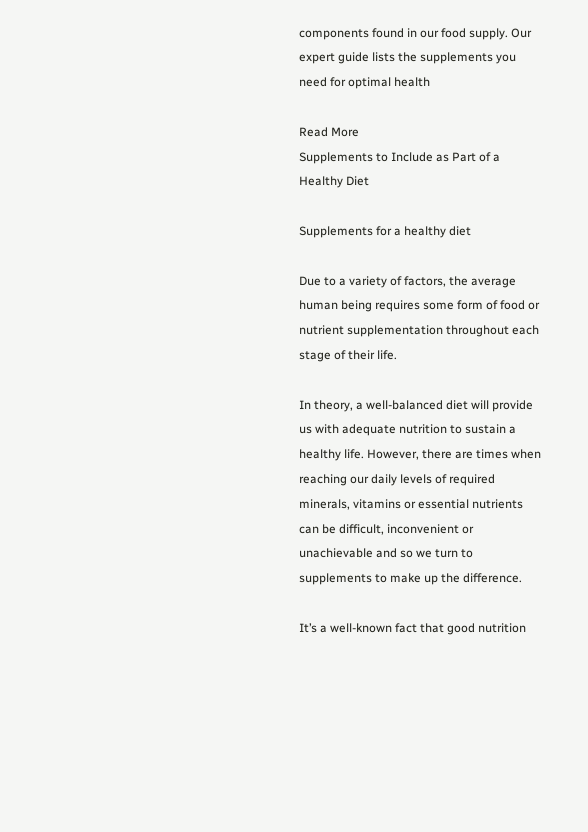components found in our food supply. Our expert guide lists the supplements you need for optimal health

Read More
Supplements to Include as Part of a Healthy Diet

Supplements for a healthy diet

Due to a variety of factors, the average human being requires some form of food or nutrient supplementation throughout each stage of their life.

In theory, a well-balanced diet will provide us with adequate nutrition to sustain a healthy life. However, there are times when reaching our daily levels of required minerals, vitamins or essential nutrients can be difficult, inconvenient or unachievable and so we turn to supplements to make up the difference.

It’s a well-known fact that good nutrition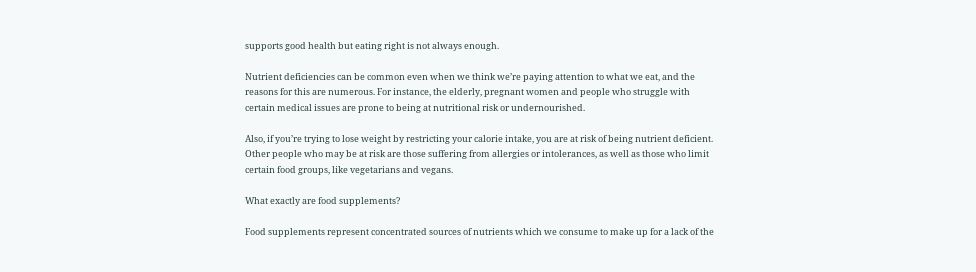supports good health but eating right is not always enough.

Nutrient deficiencies can be common even when we think we’re paying attention to what we eat, and the reasons for this are numerous. For instance, the elderly, pregnant women and people who struggle with certain medical issues are prone to being at nutritional risk or undernourished.

Also, if you’re trying to lose weight by restricting your calorie intake, you are at risk of being nutrient deficient. Other people who may be at risk are those suffering from allergies or intolerances, as well as those who limit certain food groups, like vegetarians and vegans.

What exactly are food supplements?

Food supplements represent concentrated sources of nutrients which we consume to make up for a lack of the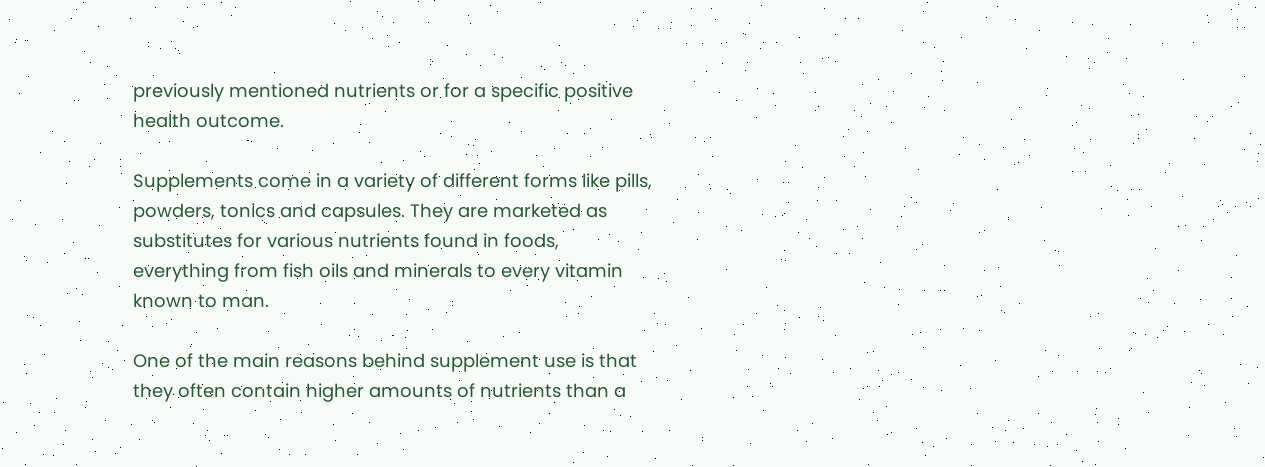previously mentioned nutrients or for a specific positive health outcome.

Supplements come in a variety of different forms like pills, powders, tonics and capsules. They are marketed as substitutes for various nutrients found in foods, everything from fish oils and minerals to every vitamin known to man.

One of the main reasons behind supplement use is that they often contain higher amounts of nutrients than a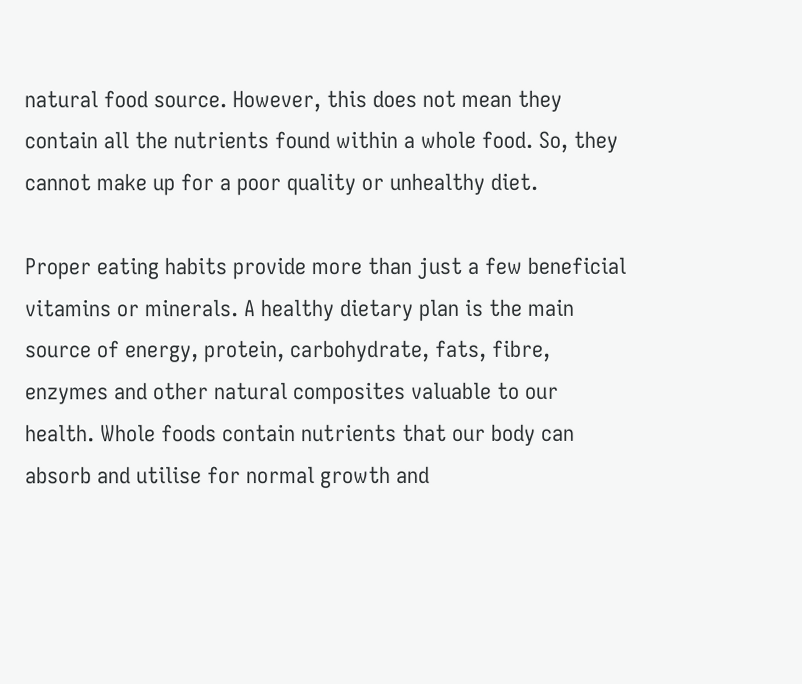natural food source. However, this does not mean they contain all the nutrients found within a whole food. So, they cannot make up for a poor quality or unhealthy diet.

Proper eating habits provide more than just a few beneficial vitamins or minerals. A healthy dietary plan is the main source of energy, protein, carbohydrate, fats, fibre, enzymes and other natural composites valuable to our health. Whole foods contain nutrients that our body can absorb and utilise for normal growth and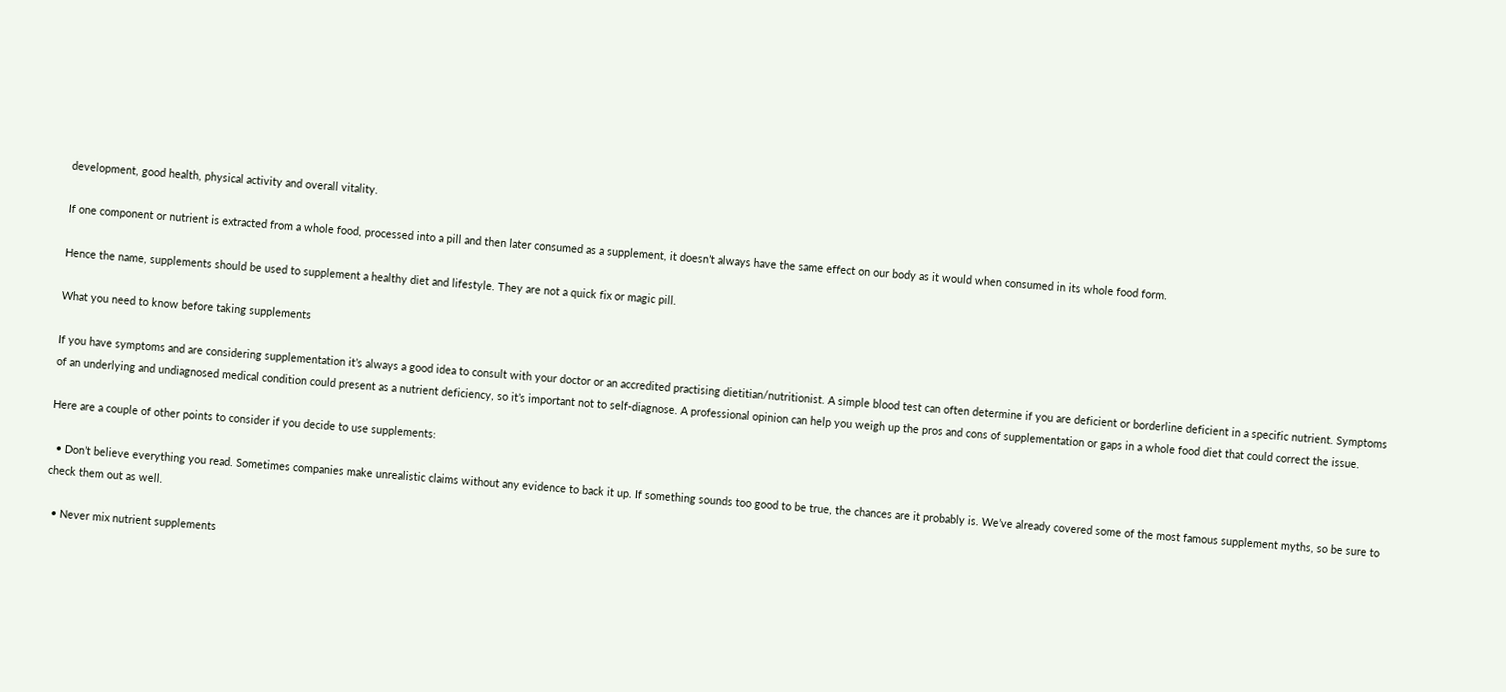development, good health, physical activity and overall vitality.

If one component or nutrient is extracted from a whole food, processed into a pill and then later consumed as a supplement, it doesn’t always have the same effect on our body as it would when consumed in its whole food form.

Hence the name, supplements should be used to supplement a healthy diet and lifestyle. They are not a quick fix or magic pill.

What you need to know before taking supplements

If you have symptoms and are considering supplementation it’s always a good idea to consult with your doctor or an accredited practising dietitian/nutritionist. A simple blood test can often determine if you are deficient or borderline deficient in a specific nutrient. Symptoms of an underlying and undiagnosed medical condition could present as a nutrient deficiency, so it’s important not to self-diagnose. A professional opinion can help you weigh up the pros and cons of supplementation or gaps in a whole food diet that could correct the issue.

Here are a couple of other points to consider if you decide to use supplements:

  • Don’t believe everything you read. Sometimes companies make unrealistic claims without any evidence to back it up. If something sounds too good to be true, the chances are it probably is. We’ve already covered some of the most famous supplement myths, so be sure to check them out as well.

  • Never mix nutrient supplements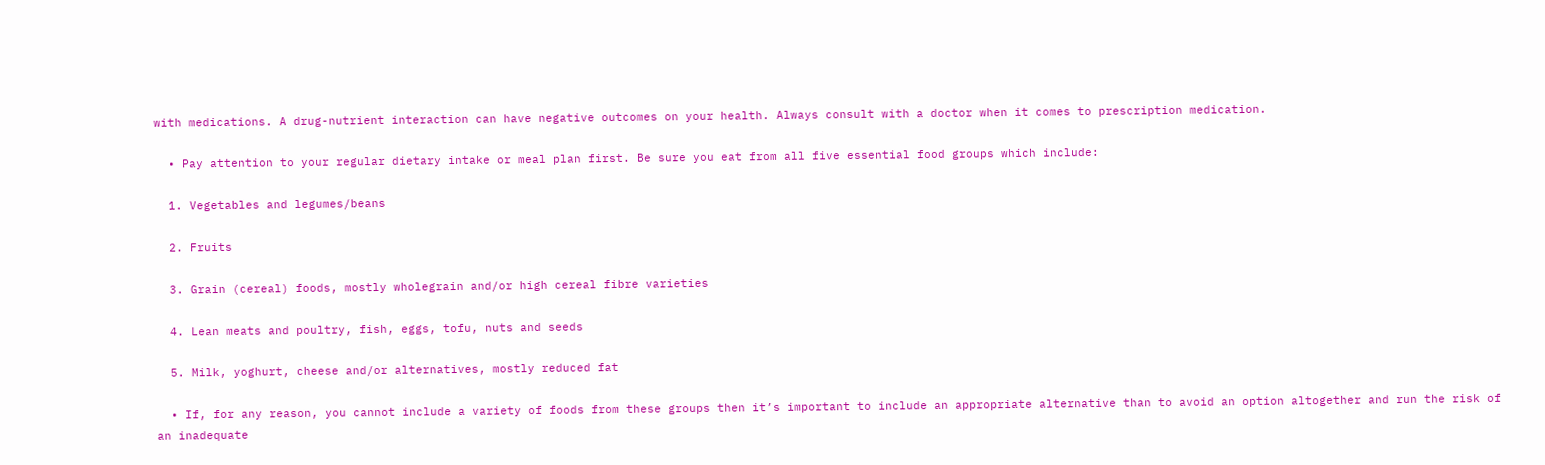with medications. A drug-nutrient interaction can have negative outcomes on your health. Always consult with a doctor when it comes to prescription medication.

  • Pay attention to your regular dietary intake or meal plan first. Be sure you eat from all five essential food groups which include:

  1. Vegetables and legumes/beans

  2. Fruits

  3. Grain (cereal) foods, mostly wholegrain and/or high cereal fibre varieties

  4. Lean meats and poultry, fish, eggs, tofu, nuts and seeds

  5. Milk, yoghurt, cheese and/or alternatives, mostly reduced fat

  • If, for any reason, you cannot include a variety of foods from these groups then it’s important to include an appropriate alternative than to avoid an option altogether and run the risk of an inadequate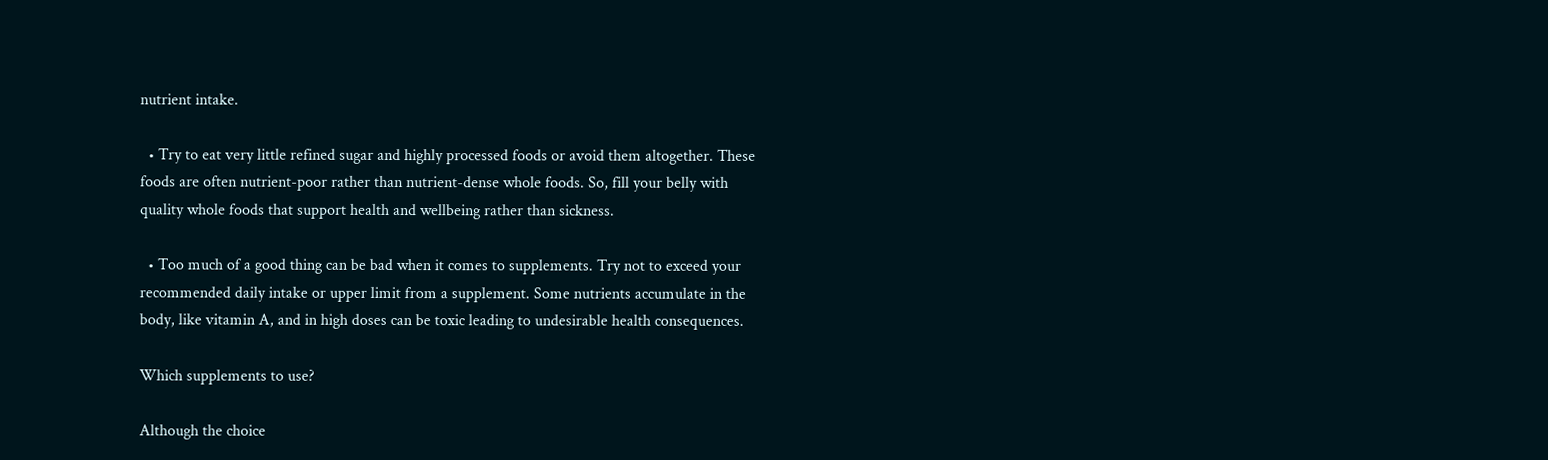nutrient intake.

  • Try to eat very little refined sugar and highly processed foods or avoid them altogether. These foods are often nutrient-poor rather than nutrient-dense whole foods. So, fill your belly with quality whole foods that support health and wellbeing rather than sickness.

  • Too much of a good thing can be bad when it comes to supplements. Try not to exceed your recommended daily intake or upper limit from a supplement. Some nutrients accumulate in the body, like vitamin A, and in high doses can be toxic leading to undesirable health consequences.

Which supplements to use?

Although the choice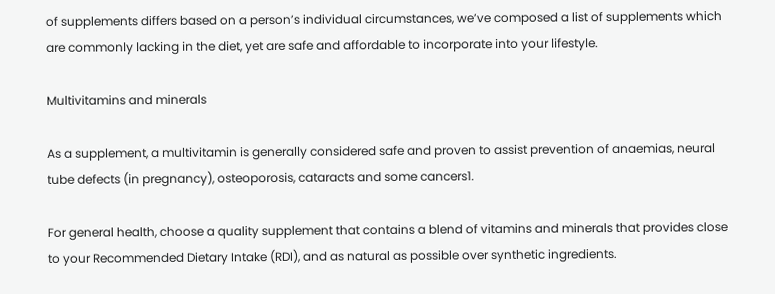of supplements differs based on a person’s individual circumstances, we’ve composed a list of supplements which are commonly lacking in the diet, yet are safe and affordable to incorporate into your lifestyle.

Multivitamins and minerals

As a supplement, a multivitamin is generally considered safe and proven to assist prevention of anaemias, neural tube defects (in pregnancy), osteoporosis, cataracts and some cancers1.

For general health, choose a quality supplement that contains a blend of vitamins and minerals that provides close to your Recommended Dietary Intake (RDI), and as natural as possible over synthetic ingredients.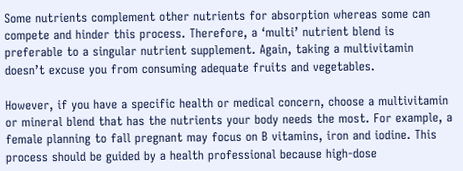Some nutrients complement other nutrients for absorption whereas some can compete and hinder this process. Therefore, a ‘multi’ nutrient blend is preferable to a singular nutrient supplement. Again, taking a multivitamin doesn’t excuse you from consuming adequate fruits and vegetables.

However, if you have a specific health or medical concern, choose a multivitamin or mineral blend that has the nutrients your body needs the most. For example, a female planning to fall pregnant may focus on B vitamins, iron and iodine. This process should be guided by a health professional because high-dose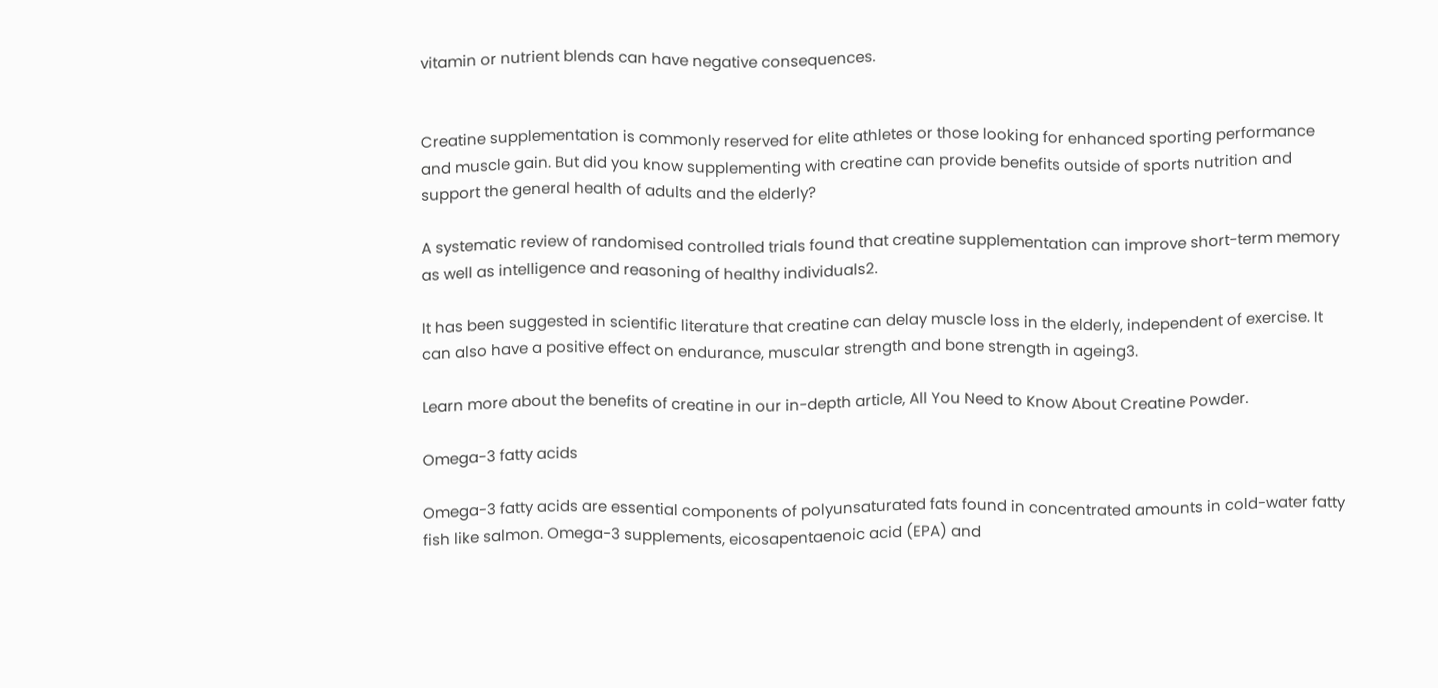vitamin or nutrient blends can have negative consequences.


Creatine supplementation is commonly reserved for elite athletes or those looking for enhanced sporting performance and muscle gain. But did you know supplementing with creatine can provide benefits outside of sports nutrition and support the general health of adults and the elderly?

A systematic review of randomised controlled trials found that creatine supplementation can improve short-term memory as well as intelligence and reasoning of healthy individuals2.

It has been suggested in scientific literature that creatine can delay muscle loss in the elderly, independent of exercise. It can also have a positive effect on endurance, muscular strength and bone strength in ageing3.

Learn more about the benefits of creatine in our in-depth article, All You Need to Know About Creatine Powder.

Omega-3 fatty acids

Omega-3 fatty acids are essential components of polyunsaturated fats found in concentrated amounts in cold-water fatty fish like salmon. Omega-3 supplements, eicosapentaenoic acid (EPA) and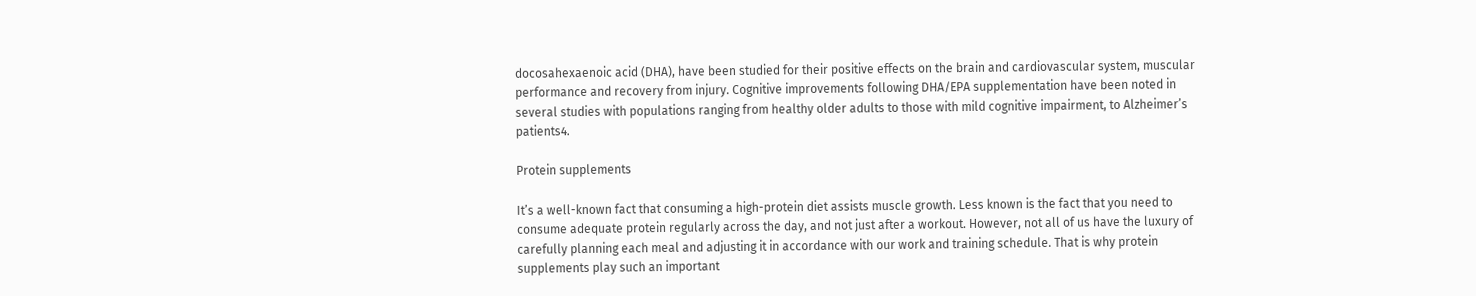docosahexaenoic acid (DHA), have been studied for their positive effects on the brain and cardiovascular system, muscular performance and recovery from injury. Cognitive improvements following DHA/EPA supplementation have been noted in several studies with populations ranging from healthy older adults to those with mild cognitive impairment, to Alzheimer’s patients4.

Protein supplements

It’s a well-known fact that consuming a high-protein diet assists muscle growth. Less known is the fact that you need to consume adequate protein regularly across the day, and not just after a workout. However, not all of us have the luxury of carefully planning each meal and adjusting it in accordance with our work and training schedule. That is why protein supplements play such an important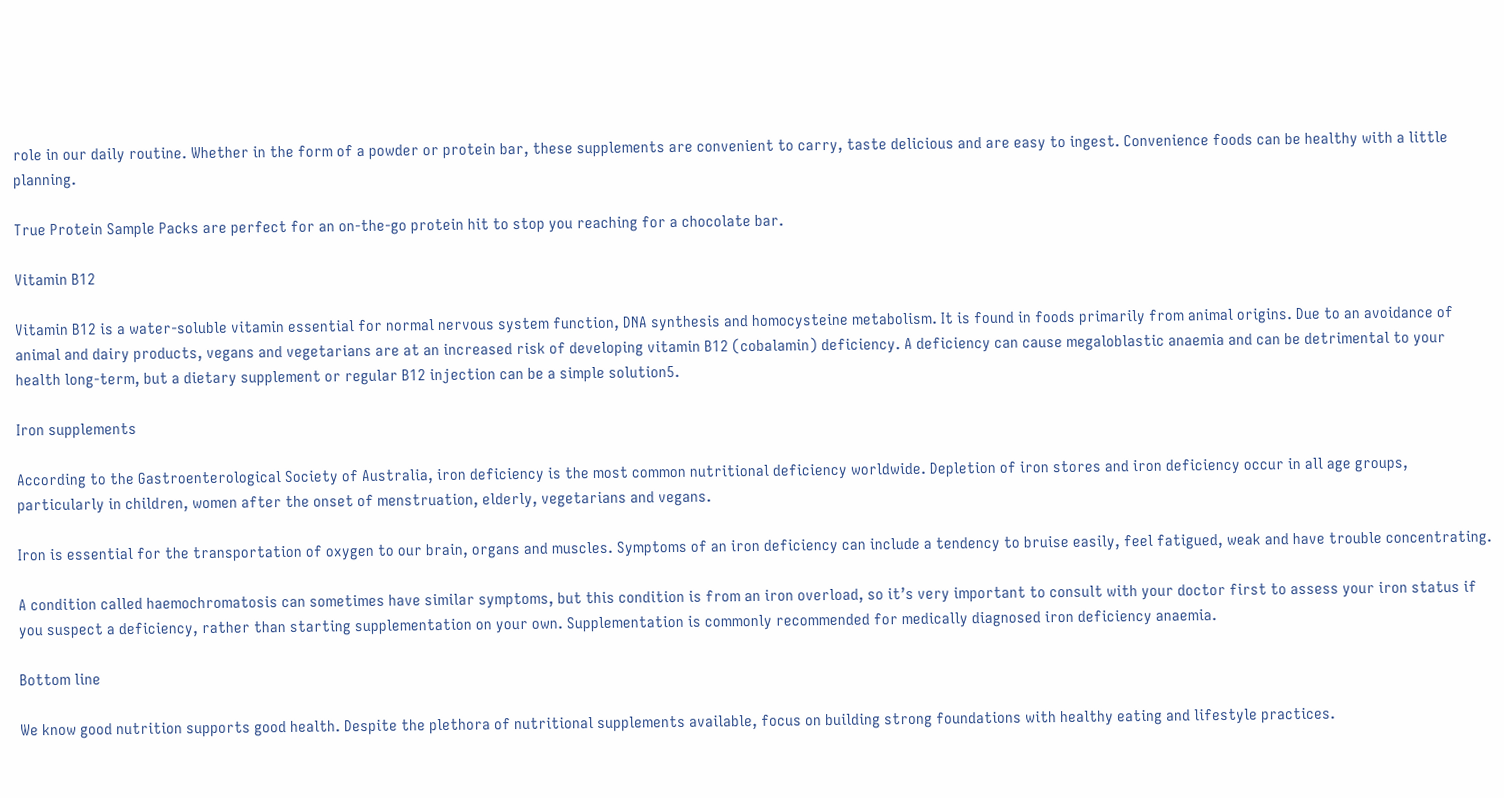role in our daily routine. Whether in the form of a powder or protein bar, these supplements are convenient to carry, taste delicious and are easy to ingest. Convenience foods can be healthy with a little planning.

True Protein Sample Packs are perfect for an on-the-go protein hit to stop you reaching for a chocolate bar.

Vitamin B12

Vitamin B12 is a water-soluble vitamin essential for normal nervous system function, DNA synthesis and homocysteine metabolism. It is found in foods primarily from animal origins. Due to an avoidance of animal and dairy products, vegans and vegetarians are at an increased risk of developing vitamin B12 (cobalamin) deficiency. A deficiency can cause megaloblastic anaemia and can be detrimental to your health long-term, but a dietary supplement or regular B12 injection can be a simple solution5.

Iron supplements

According to the Gastroenterological Society of Australia, iron deficiency is the most common nutritional deficiency worldwide. Depletion of iron stores and iron deficiency occur in all age groups, particularly in children, women after the onset of menstruation, elderly, vegetarians and vegans.

Iron is essential for the transportation of oxygen to our brain, organs and muscles. Symptoms of an iron deficiency can include a tendency to bruise easily, feel fatigued, weak and have trouble concentrating.

A condition called haemochromatosis can sometimes have similar symptoms, but this condition is from an iron overload, so it’s very important to consult with your doctor first to assess your iron status if you suspect a deficiency, rather than starting supplementation on your own. Supplementation is commonly recommended for medically diagnosed iron deficiency anaemia.

Bottom line

We know good nutrition supports good health. Despite the plethora of nutritional supplements available, focus on building strong foundations with healthy eating and lifestyle practices.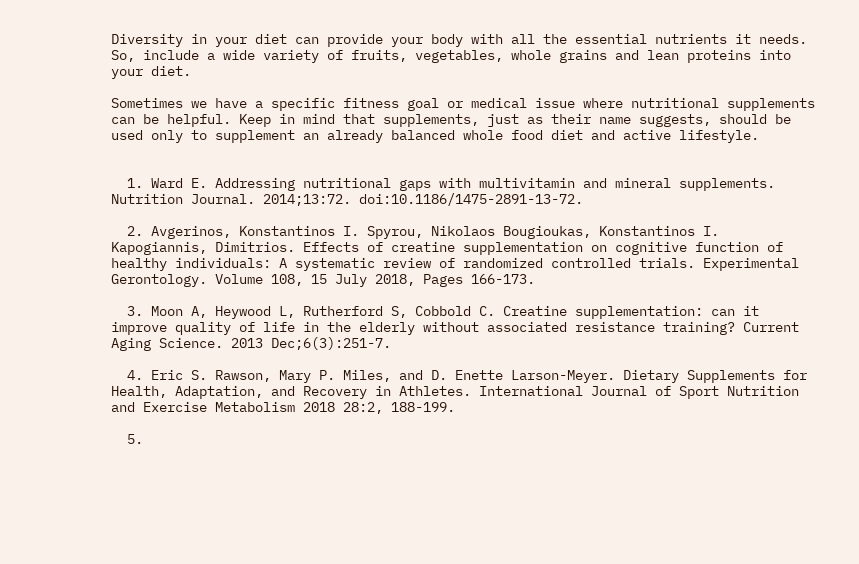Diversity in your diet can provide your body with all the essential nutrients it needs. So, include a wide variety of fruits, vegetables, whole grains and lean proteins into your diet.

Sometimes we have a specific fitness goal or medical issue where nutritional supplements can be helpful. Keep in mind that supplements, just as their name suggests, should be used only to supplement an already balanced whole food diet and active lifestyle.


  1. Ward E. Addressing nutritional gaps with multivitamin and mineral supplements. Nutrition Journal. 2014;13:72. doi:10.1186/1475-2891-13-72.

  2. Avgerinos, Konstantinos I. Spyrou, Nikolaos Bougioukas, Konstantinos I. Kapogiannis, Dimitrios. Effects of creatine supplementation on cognitive function of healthy individuals: A systematic review of randomized controlled trials. Experimental Gerontology. Volume 108, 15 July 2018, Pages 166-173.

  3. Moon A, Heywood L, Rutherford S, Cobbold C. Creatine supplementation: can it improve quality of life in the elderly without associated resistance training? Current Aging Science. 2013 Dec;6(3):251-7.

  4. Eric S. Rawson, Mary P. Miles, and D. Enette Larson-Meyer. Dietary Supplements for Health, Adaptation, and Recovery in Athletes. International Journal of Sport Nutrition and Exercise Metabolism 2018 28:2, 188-199.

  5.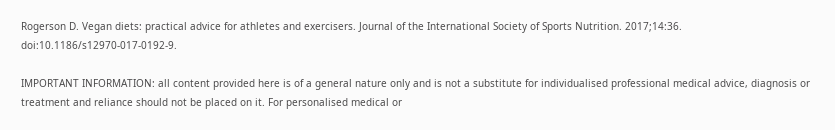Rogerson D. Vegan diets: practical advice for athletes and exercisers. Journal of the International Society of Sports Nutrition. 2017;14:36. doi:10.1186/s12970-017-0192-9.

IMPORTANT INFORMATION: all content provided here is of a general nature only and is not a substitute for individualised professional medical advice, diagnosis or treatment and reliance should not be placed on it. For personalised medical or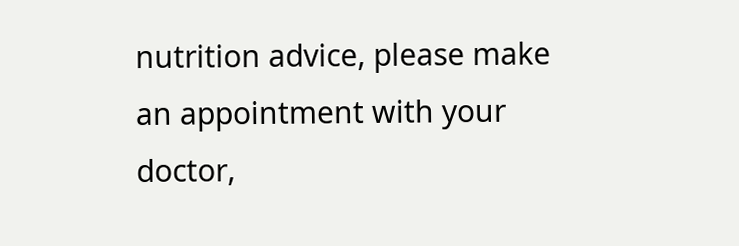nutrition advice, please make an appointment with your doctor,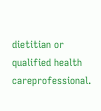dietitian or qualified health careprofessional.